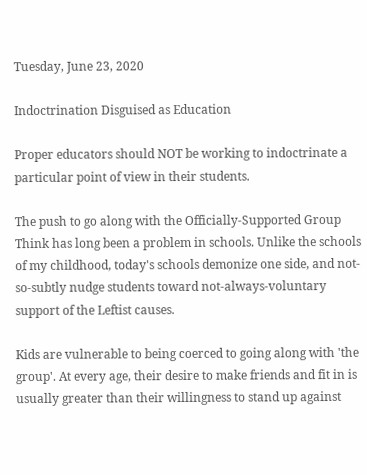Tuesday, June 23, 2020

Indoctrination Disguised as Education

Proper educators should NOT be working to indoctrinate a particular point of view in their students.

The push to go along with the Officially-Supported Group Think has long been a problem in schools. Unlike the schools of my childhood, today's schools demonize one side, and not-so-subtly nudge students toward not-always-voluntary support of the Leftist causes.

Kids are vulnerable to being coerced to going along with 'the group'. At every age, their desire to make friends and fit in is usually greater than their willingness to stand up against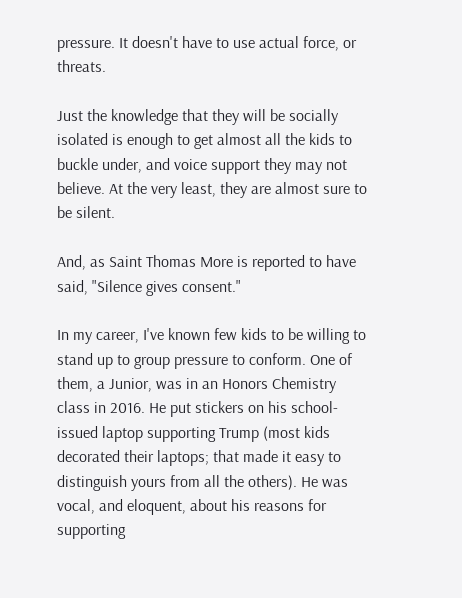pressure. It doesn't have to use actual force, or threats.

Just the knowledge that they will be socially isolated is enough to get almost all the kids to buckle under, and voice support they may not believe. At the very least, they are almost sure to be silent.

And, as Saint Thomas More is reported to have said, "Silence gives consent."

In my career, I've known few kids to be willing to stand up to group pressure to conform. One of them, a Junior, was in an Honors Chemistry class in 2016. He put stickers on his school-issued laptop supporting Trump (most kids decorated their laptops; that made it easy to distinguish yours from all the others). He was vocal, and eloquent, about his reasons for supporting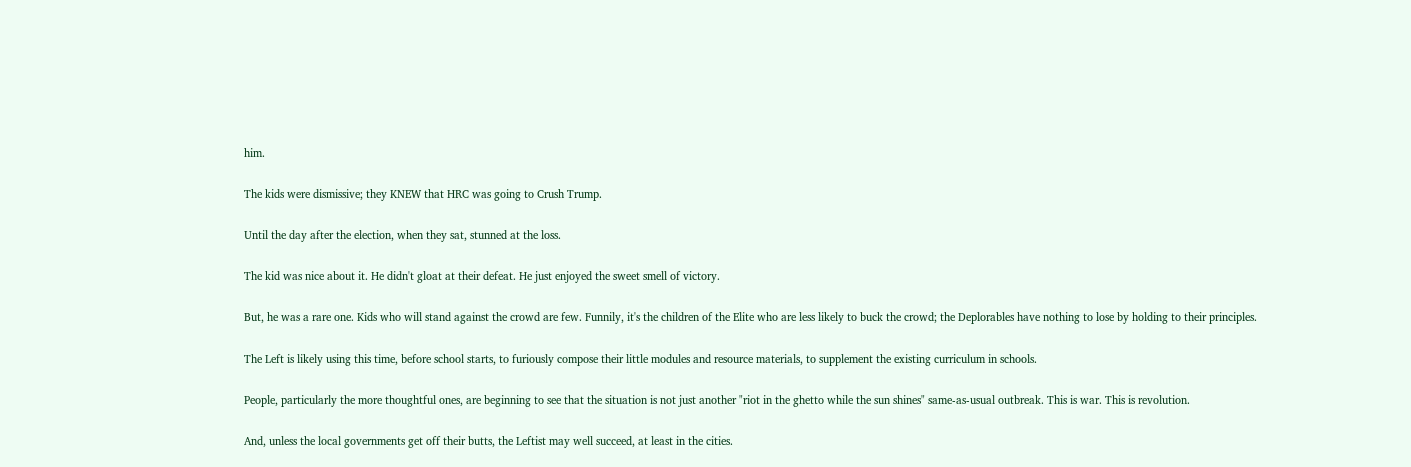him.

The kids were dismissive; they KNEW that HRC was going to Crush Trump.

Until the day after the election, when they sat, stunned at the loss.

The kid was nice about it. He didn't gloat at their defeat. He just enjoyed the sweet smell of victory.

But, he was a rare one. Kids who will stand against the crowd are few. Funnily, it's the children of the Elite who are less likely to buck the crowd; the Deplorables have nothing to lose by holding to their principles.

The Left is likely using this time, before school starts, to furiously compose their little modules and resource materials, to supplement the existing curriculum in schools.

People, particularly the more thoughtful ones, are beginning to see that the situation is not just another "riot in the ghetto while the sun shines" same-as-usual outbreak. This is war. This is revolution.

And, unless the local governments get off their butts, the Leftist may well succeed, at least in the cities.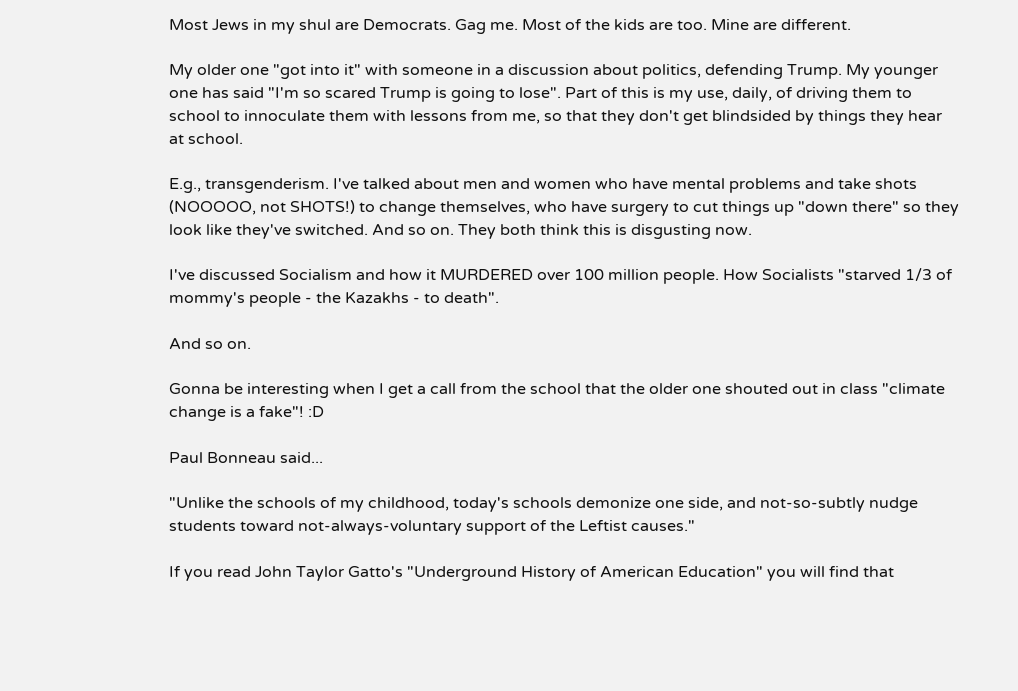Most Jews in my shul are Democrats. Gag me. Most of the kids are too. Mine are different.

My older one "got into it" with someone in a discussion about politics, defending Trump. My younger one has said "I'm so scared Trump is going to lose". Part of this is my use, daily, of driving them to school to innoculate them with lessons from me, so that they don't get blindsided by things they hear at school.

E.g., transgenderism. I've talked about men and women who have mental problems and take shots (NOOOOO, not SHOTS!) to change themselves, who have surgery to cut things up "down there" so they look like they've switched. And so on. They both think this is disgusting now.

I've discussed Socialism and how it MURDERED over 100 million people. How Socialists "starved 1/3 of mommy's people - the Kazakhs - to death".

And so on.

Gonna be interesting when I get a call from the school that the older one shouted out in class "climate change is a fake"! :D

Paul Bonneau said...

"Unlike the schools of my childhood, today's schools demonize one side, and not-so-subtly nudge students toward not-always-voluntary support of the Leftist causes."

If you read John Taylor Gatto's "Underground History of American Education" you will find that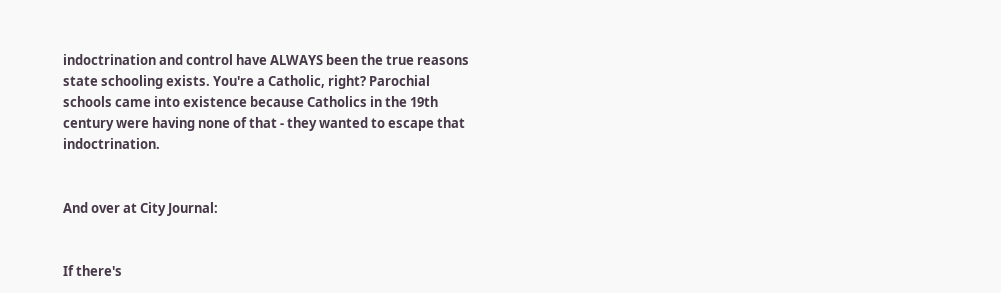indoctrination and control have ALWAYS been the true reasons state schooling exists. You're a Catholic, right? Parochial schools came into existence because Catholics in the 19th century were having none of that - they wanted to escape that indoctrination.


And over at City Journal:


If there's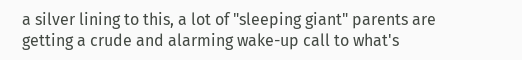a silver lining to this, a lot of "sleeping giant" parents are getting a crude and alarming wake-up call to what's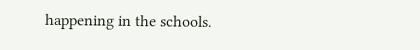happening in the schools.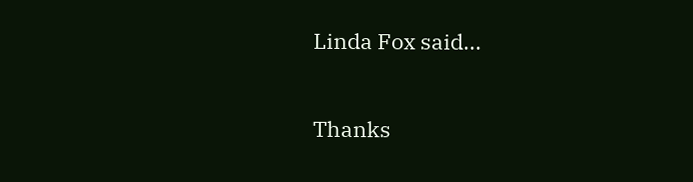Linda Fox said...

Thanks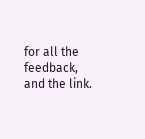for all the feedback, and the link.